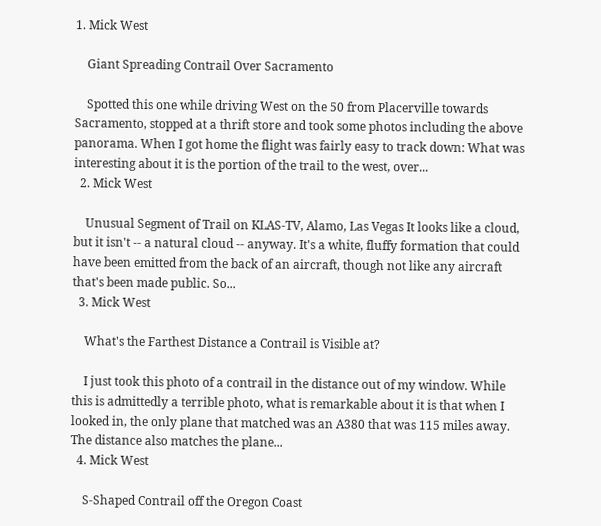1. Mick West

    Giant Spreading Contrail Over Sacramento

    Spotted this one while driving West on the 50 from Placerville towards Sacramento, stopped at a thrift store and took some photos including the above panorama. When I got home the flight was fairly easy to track down: What was interesting about it is the portion of the trail to the west, over...
  2. Mick West

    Unusual Segment of Trail on KLAS-TV, Alamo, Las Vegas It looks like a cloud, but it isn't -- a natural cloud -- anyway. It's a white, fluffy formation that could have been emitted from the back of an aircraft, though not like any aircraft that's been made public. So...
  3. Mick West

    What's the Farthest Distance a Contrail is Visible at?

    I just took this photo of a contrail in the distance out of my window. While this is admittedly a terrible photo, what is remarkable about it is that when I looked in, the only plane that matched was an A380 that was 115 miles away. The distance also matches the plane...
  4. Mick West

    S-Shaped Contrail off the Oregon Coast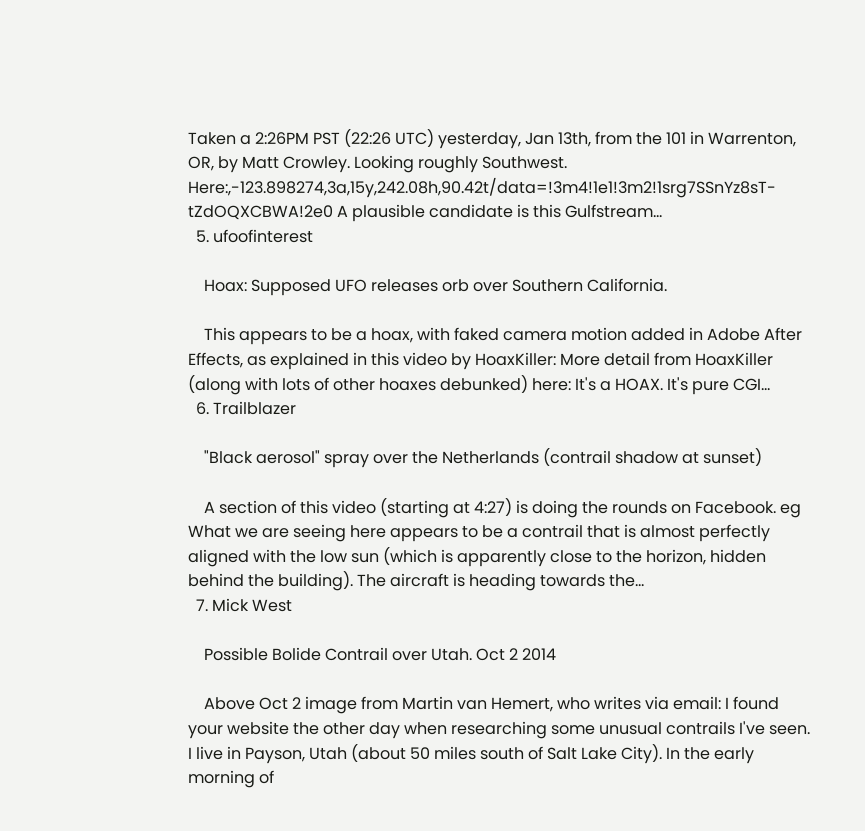Taken a 2:26PM PST (22:26 UTC) yesterday, Jan 13th, from the 101 in Warrenton, OR, by Matt Crowley. Looking roughly Southwest. Here:,-123.898274,3a,15y,242.08h,90.42t/data=!3m4!1e1!3m2!1srg7SSnYz8sT-tZdOQXCBWA!2e0 A plausible candidate is this Gulfstream...
  5. ufoofinterest

    Hoax: Supposed UFO releases orb over Southern California.

    This appears to be a hoax, with faked camera motion added in Adobe After Effects, as explained in this video by HoaxKiller: More detail from HoaxKiller (along with lots of other hoaxes debunked) here: It's a HOAX. It's pure CGI...
  6. Trailblazer

    "Black aerosol" spray over the Netherlands (contrail shadow at sunset)

    A section of this video (starting at 4:27) is doing the rounds on Facebook. eg What we are seeing here appears to be a contrail that is almost perfectly aligned with the low sun (which is apparently close to the horizon, hidden behind the building). The aircraft is heading towards the...
  7. Mick West

    Possible Bolide Contrail over Utah. Oct 2 2014

    Above Oct 2 image from Martin van Hemert, who writes via email: I found your website the other day when researching some unusual contrails I've seen. I live in Payson, Utah (about 50 miles south of Salt Lake City). In the early morning of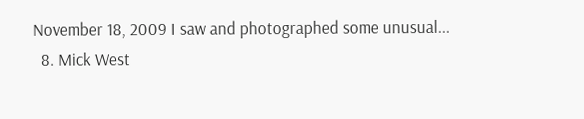November 18, 2009 I saw and photographed some unusual...
  8. Mick West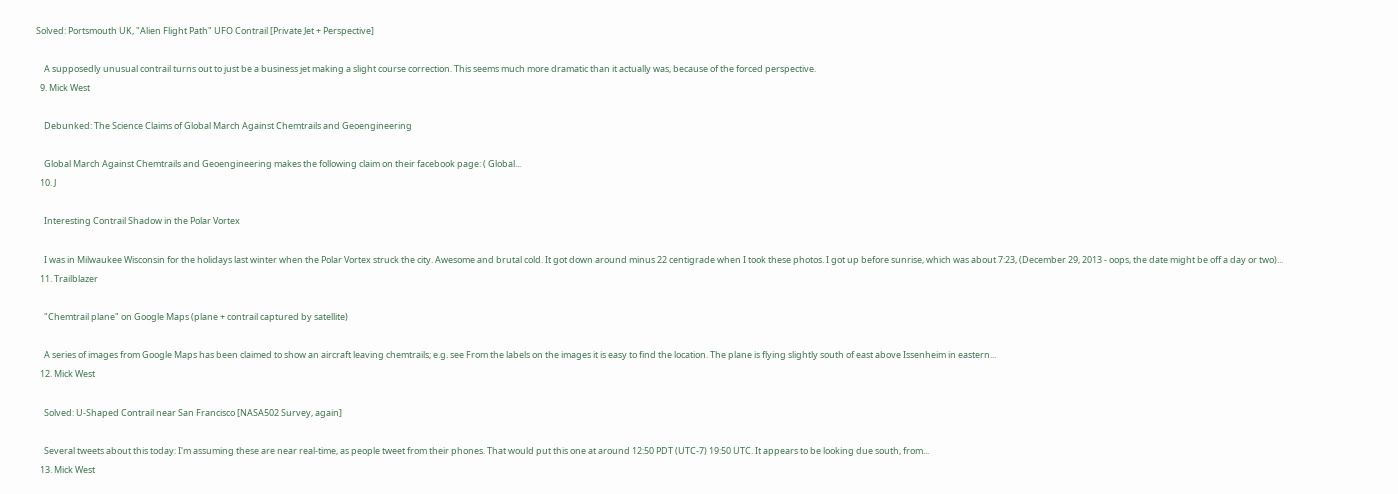Solved: Portsmouth UK, "Alien Flight Path" UFO Contrail [Private Jet + Perspective]

    A supposedly unusual contrail turns out to just be a business jet making a slight course correction. This seems much more dramatic than it actually was, because of the forced perspective.
  9. Mick West

    Debunked: The Science Claims of Global March Against Chemtrails and Geoengineering

    Global March Against Chemtrails and Geoengineering makes the following claim on their facebook page: ( Global...
  10. J

    Interesting Contrail Shadow in the Polar Vortex

    I was in Milwaukee Wisconsin for the holidays last winter when the Polar Vortex struck the city. Awesome and brutal cold. It got down around minus 22 centigrade when I took these photos. I got up before sunrise, which was about 7:23, (December 29, 2013 - oops, the date might be off a day or two)...
  11. Trailblazer

    "Chemtrail plane" on Google Maps (plane + contrail captured by satellite)

    A series of images from Google Maps has been claimed to show an aircraft leaving chemtrails; e.g. see From the labels on the images it is easy to find the location. The plane is flying slightly south of east above Issenheim in eastern...
  12. Mick West

    Solved: U-Shaped Contrail near San Francisco [NASA502 Survey, again]

    Several tweets about this today: I'm assuming these are near real-time, as people tweet from their phones. That would put this one at around 12:50 PDT (UTC-7) 19:50 UTC. It appears to be looking due south, from...
  13. Mick West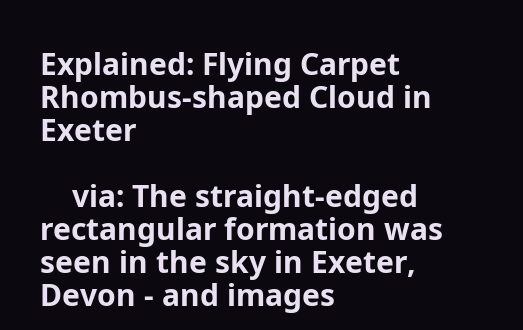Explained: Flying Carpet Rhombus-shaped Cloud in Exeter

    via: The straight-edged rectangular formation was seen in the sky in Exeter, Devon - and images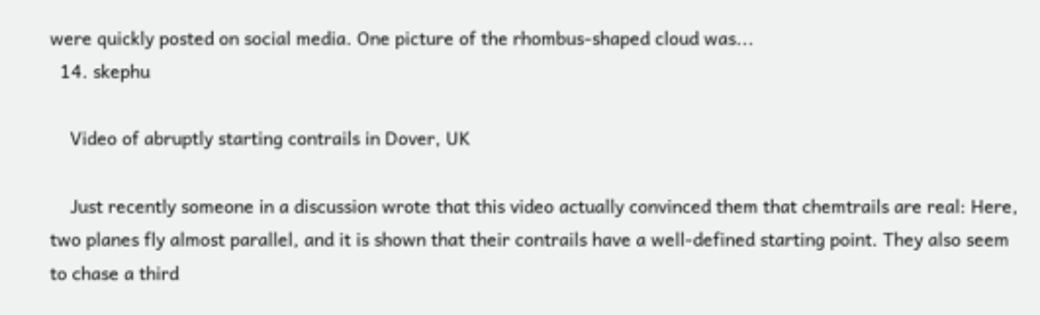were quickly posted on social media. One picture of the rhombus-shaped cloud was...
  14. skephu

    Video of abruptly starting contrails in Dover, UK

    Just recently someone in a discussion wrote that this video actually convinced them that chemtrails are real: Here, two planes fly almost parallel, and it is shown that their contrails have a well-defined starting point. They also seem to chase a third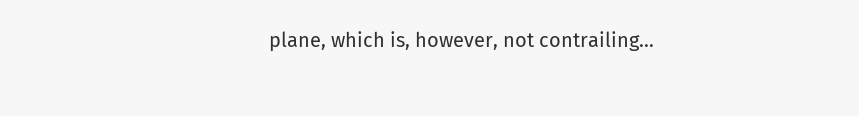plane, which is, however, not contrailing...